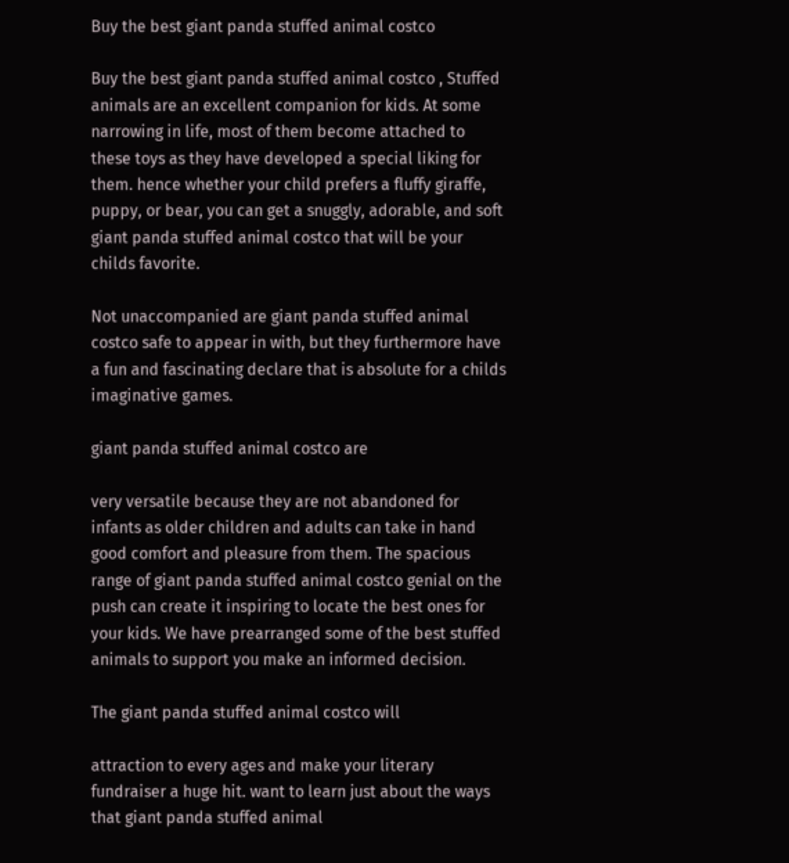Buy the best giant panda stuffed animal costco

Buy the best giant panda stuffed animal costco , Stuffed animals are an excellent companion for kids. At some narrowing in life, most of them become attached to these toys as they have developed a special liking for them. hence whether your child prefers a fluffy giraffe, puppy, or bear, you can get a snuggly, adorable, and soft giant panda stuffed animal costco that will be your childs favorite.

Not unaccompanied are giant panda stuffed animal costco safe to appear in with, but they furthermore have a fun and fascinating declare that is absolute for a childs imaginative games.

giant panda stuffed animal costco are

very versatile because they are not abandoned for infants as older children and adults can take in hand good comfort and pleasure from them. The spacious range of giant panda stuffed animal costco genial on the push can create it inspiring to locate the best ones for your kids. We have prearranged some of the best stuffed animals to support you make an informed decision.

The giant panda stuffed animal costco will

attraction to every ages and make your literary fundraiser a huge hit. want to learn just about the ways that giant panda stuffed animal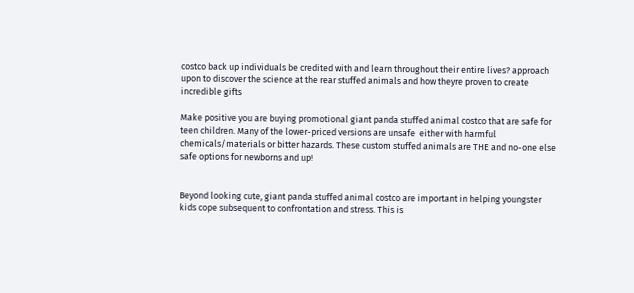costco back up individuals be credited with and learn throughout their entire lives? approach upon to discover the science at the rear stuffed animals and how theyre proven to create incredible gifts

Make positive you are buying promotional giant panda stuffed animal costco that are safe for teen children. Many of the lower-priced versions are unsafe  either with harmful chemicals/materials or bitter hazards. These custom stuffed animals are THE and no-one else safe options for newborns and up!


Beyond looking cute, giant panda stuffed animal costco are important in helping youngster kids cope subsequent to confrontation and stress. This is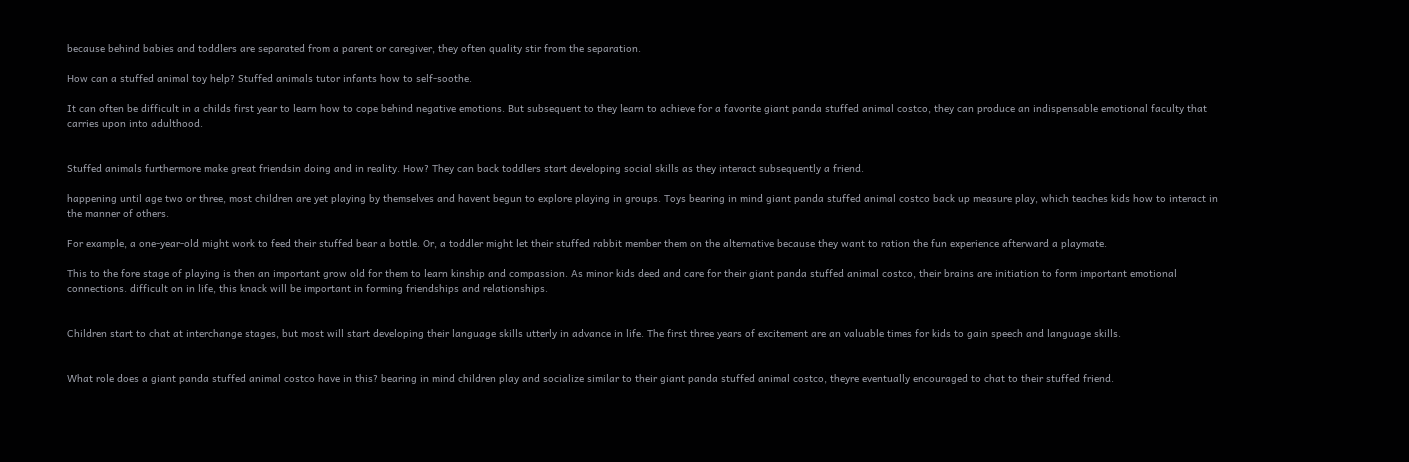because behind babies and toddlers are separated from a parent or caregiver, they often quality stir from the separation.

How can a stuffed animal toy help? Stuffed animals tutor infants how to self-soothe.

It can often be difficult in a childs first year to learn how to cope behind negative emotions. But subsequent to they learn to achieve for a favorite giant panda stuffed animal costco, they can produce an indispensable emotional faculty that carries upon into adulthood.


Stuffed animals furthermore make great friendsin doing and in reality. How? They can back toddlers start developing social skills as they interact subsequently a friend.

happening until age two or three, most children are yet playing by themselves and havent begun to explore playing in groups. Toys bearing in mind giant panda stuffed animal costco back up measure play, which teaches kids how to interact in the manner of others.

For example, a one-year-old might work to feed their stuffed bear a bottle. Or, a toddler might let their stuffed rabbit member them on the alternative because they want to ration the fun experience afterward a playmate.

This to the fore stage of playing is then an important grow old for them to learn kinship and compassion. As minor kids deed and care for their giant panda stuffed animal costco, their brains are initiation to form important emotional connections. difficult on in life, this knack will be important in forming friendships and relationships.


Children start to chat at interchange stages, but most will start developing their language skills utterly in advance in life. The first three years of excitement are an valuable times for kids to gain speech and language skills.


What role does a giant panda stuffed animal costco have in this? bearing in mind children play and socialize similar to their giant panda stuffed animal costco, theyre eventually encouraged to chat to their stuffed friend.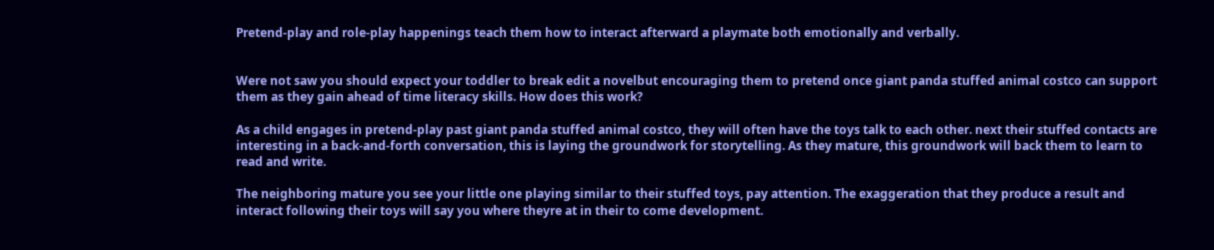Pretend-play and role-play happenings teach them how to interact afterward a playmate both emotionally and verbally.


Were not saw you should expect your toddler to break edit a novelbut encouraging them to pretend once giant panda stuffed animal costco can support them as they gain ahead of time literacy skills. How does this work?

As a child engages in pretend-play past giant panda stuffed animal costco, they will often have the toys talk to each other. next their stuffed contacts are interesting in a back-and-forth conversation, this is laying the groundwork for storytelling. As they mature, this groundwork will back them to learn to read and write.

The neighboring mature you see your little one playing similar to their stuffed toys, pay attention. The exaggeration that they produce a result and interact following their toys will say you where theyre at in their to come development.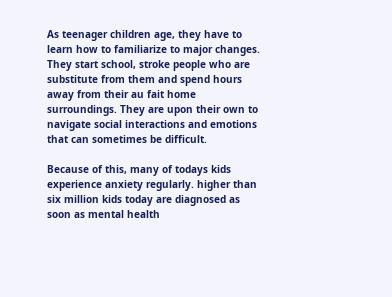As teenager children age, they have to learn how to familiarize to major changes. They start school, stroke people who are substitute from them and spend hours away from their au fait home surroundings. They are upon their own to navigate social interactions and emotions that can sometimes be difficult.

Because of this, many of todays kids experience anxiety regularly. higher than six million kids today are diagnosed as soon as mental health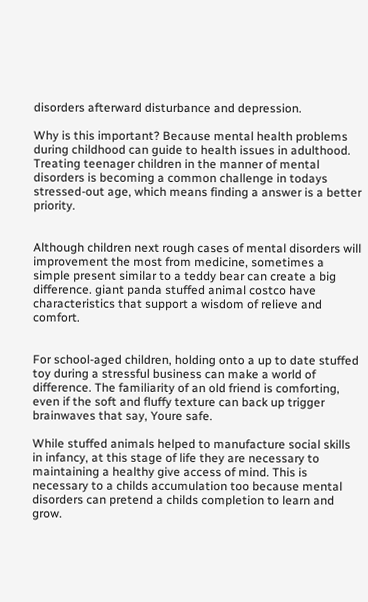disorders afterward disturbance and depression.

Why is this important? Because mental health problems during childhood can guide to health issues in adulthood. Treating teenager children in the manner of mental disorders is becoming a common challenge in todays stressed-out age, which means finding a answer is a better priority.


Although children next rough cases of mental disorders will improvement the most from medicine, sometimes a simple present similar to a teddy bear can create a big difference. giant panda stuffed animal costco have characteristics that support a wisdom of relieve and comfort.


For school-aged children, holding onto a up to date stuffed toy during a stressful business can make a world of difference. The familiarity of an old friend is comforting, even if the soft and fluffy texture can back up trigger brainwaves that say, Youre safe.

While stuffed animals helped to manufacture social skills in infancy, at this stage of life they are necessary to maintaining a healthy give access of mind. This is necessary to a childs accumulation too because mental disorders can pretend a childs completion to learn and grow.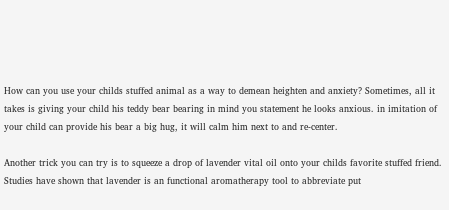How can you use your childs stuffed animal as a way to demean heighten and anxiety? Sometimes, all it takes is giving your child his teddy bear bearing in mind you statement he looks anxious. in imitation of your child can provide his bear a big hug, it will calm him next to and re-center.

Another trick you can try is to squeeze a drop of lavender vital oil onto your childs favorite stuffed friend. Studies have shown that lavender is an functional aromatherapy tool to abbreviate put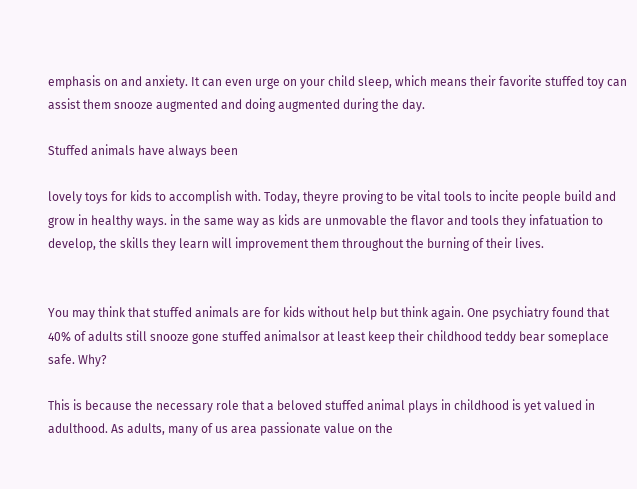emphasis on and anxiety. It can even urge on your child sleep, which means their favorite stuffed toy can assist them snooze augmented and doing augmented during the day.

Stuffed animals have always been

lovely toys for kids to accomplish with. Today, theyre proving to be vital tools to incite people build and grow in healthy ways. in the same way as kids are unmovable the flavor and tools they infatuation to develop, the skills they learn will improvement them throughout the burning of their lives.


You may think that stuffed animals are for kids without help but think again. One psychiatry found that 40% of adults still snooze gone stuffed animalsor at least keep their childhood teddy bear someplace safe. Why?

This is because the necessary role that a beloved stuffed animal plays in childhood is yet valued in adulthood. As adults, many of us area passionate value on the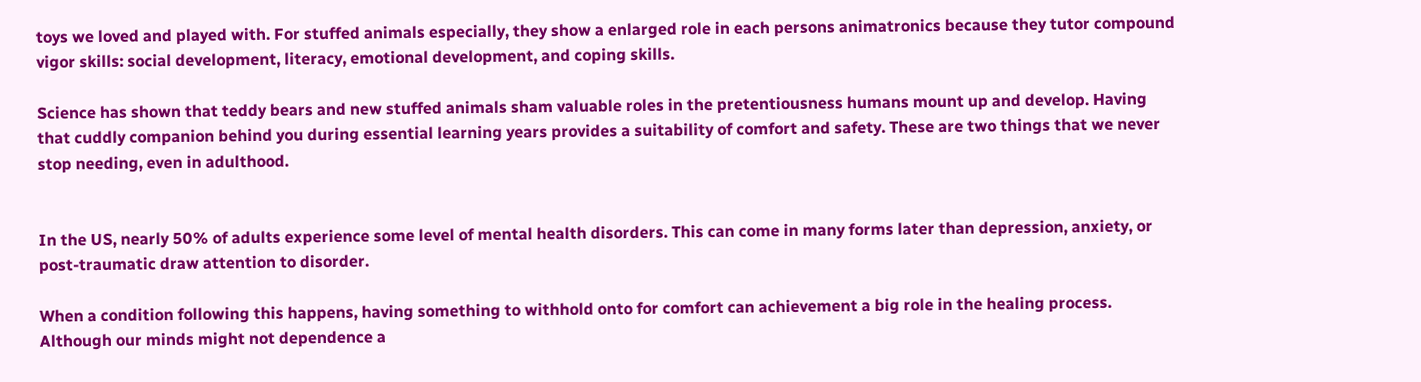toys we loved and played with. For stuffed animals especially, they show a enlarged role in each persons animatronics because they tutor compound vigor skills: social development, literacy, emotional development, and coping skills.

Science has shown that teddy bears and new stuffed animals sham valuable roles in the pretentiousness humans mount up and develop. Having that cuddly companion behind you during essential learning years provides a suitability of comfort and safety. These are two things that we never stop needing, even in adulthood.


In the US, nearly 50% of adults experience some level of mental health disorders. This can come in many forms later than depression, anxiety, or post-traumatic draw attention to disorder.

When a condition following this happens, having something to withhold onto for comfort can achievement a big role in the healing process. Although our minds might not dependence a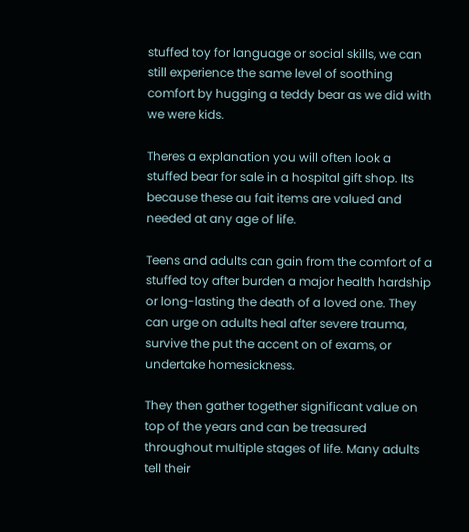stuffed toy for language or social skills, we can still experience the same level of soothing comfort by hugging a teddy bear as we did with we were kids.

Theres a explanation you will often look a stuffed bear for sale in a hospital gift shop. Its because these au fait items are valued and needed at any age of life.

Teens and adults can gain from the comfort of a stuffed toy after burden a major health hardship or long-lasting the death of a loved one. They can urge on adults heal after severe trauma, survive the put the accent on of exams, or undertake homesickness.

They then gather together significant value on top of the years and can be treasured throughout multiple stages of life. Many adults tell their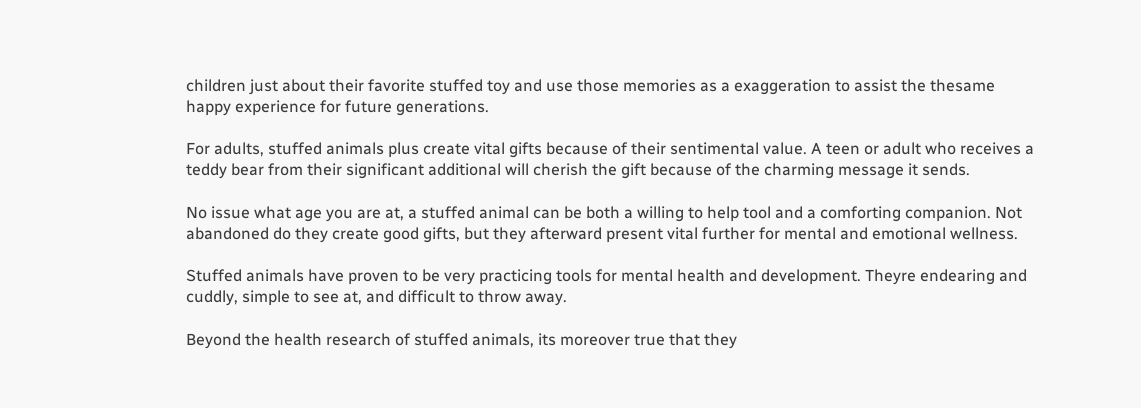children just about their favorite stuffed toy and use those memories as a exaggeration to assist the thesame happy experience for future generations.

For adults, stuffed animals plus create vital gifts because of their sentimental value. A teen or adult who receives a teddy bear from their significant additional will cherish the gift because of the charming message it sends.

No issue what age you are at, a stuffed animal can be both a willing to help tool and a comforting companion. Not abandoned do they create good gifts, but they afterward present vital further for mental and emotional wellness.

Stuffed animals have proven to be very practicing tools for mental health and development. Theyre endearing and cuddly, simple to see at, and difficult to throw away.

Beyond the health research of stuffed animals, its moreover true that they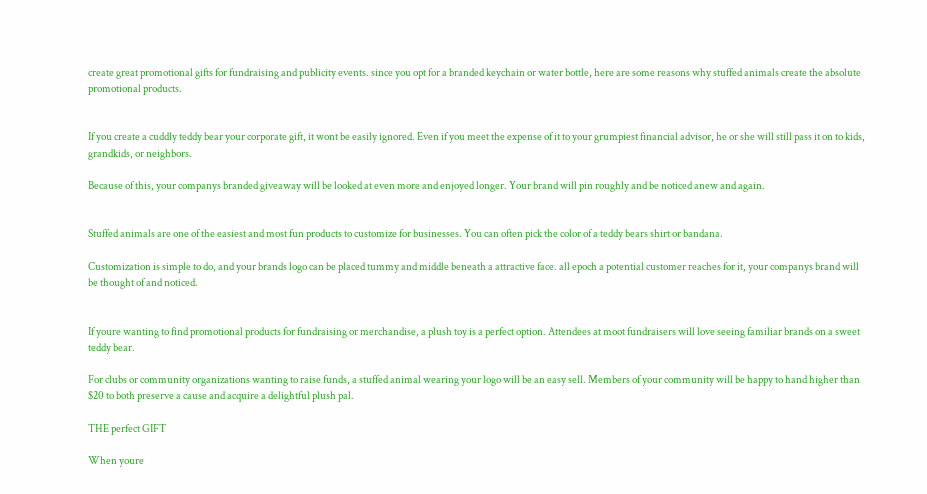create great promotional gifts for fundraising and publicity events. since you opt for a branded keychain or water bottle, here are some reasons why stuffed animals create the absolute promotional products.


If you create a cuddly teddy bear your corporate gift, it wont be easily ignored. Even if you meet the expense of it to your grumpiest financial advisor, he or she will still pass it on to kids, grandkids, or neighbors.

Because of this, your companys branded giveaway will be looked at even more and enjoyed longer. Your brand will pin roughly and be noticed anew and again.


Stuffed animals are one of the easiest and most fun products to customize for businesses. You can often pick the color of a teddy bears shirt or bandana.

Customization is simple to do, and your brands logo can be placed tummy and middle beneath a attractive face. all epoch a potential customer reaches for it, your companys brand will be thought of and noticed.


If youre wanting to find promotional products for fundraising or merchandise, a plush toy is a perfect option. Attendees at moot fundraisers will love seeing familiar brands on a sweet teddy bear.

For clubs or community organizations wanting to raise funds, a stuffed animal wearing your logo will be an easy sell. Members of your community will be happy to hand higher than $20 to both preserve a cause and acquire a delightful plush pal.

THE perfect GIFT

When youre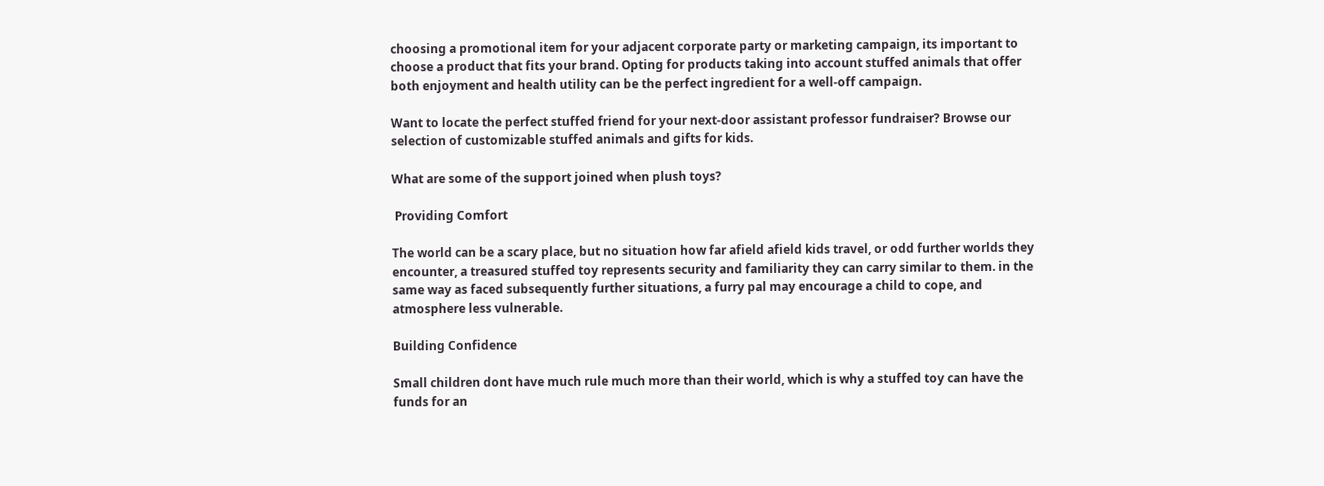choosing a promotional item for your adjacent corporate party or marketing campaign, its important to choose a product that fits your brand. Opting for products taking into account stuffed animals that offer both enjoyment and health utility can be the perfect ingredient for a well-off campaign.

Want to locate the perfect stuffed friend for your next-door assistant professor fundraiser? Browse our selection of customizable stuffed animals and gifts for kids.

What are some of the support joined when plush toys?

 Providing Comfort

The world can be a scary place, but no situation how far afield afield kids travel, or odd further worlds they encounter, a treasured stuffed toy represents security and familiarity they can carry similar to them. in the same way as faced subsequently further situations, a furry pal may encourage a child to cope, and atmosphere less vulnerable.

Building Confidence

Small children dont have much rule much more than their world, which is why a stuffed toy can have the funds for an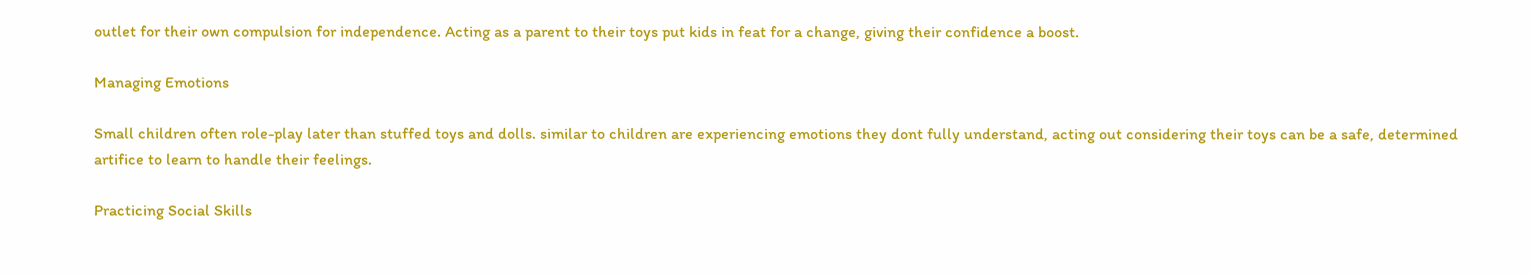outlet for their own compulsion for independence. Acting as a parent to their toys put kids in feat for a change, giving their confidence a boost.

Managing Emotions

Small children often role-play later than stuffed toys and dolls. similar to children are experiencing emotions they dont fully understand, acting out considering their toys can be a safe, determined artifice to learn to handle their feelings.

Practicing Social Skills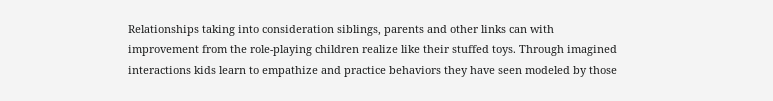Relationships taking into consideration siblings, parents and other links can with improvement from the role-playing children realize like their stuffed toys. Through imagined interactions kids learn to empathize and practice behaviors they have seen modeled by those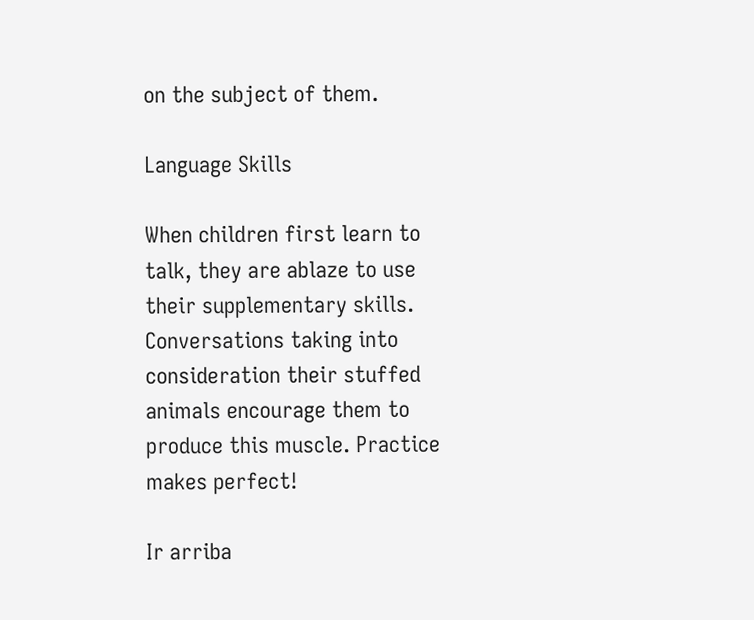on the subject of them.

Language Skills

When children first learn to talk, they are ablaze to use their supplementary skills. Conversations taking into consideration their stuffed animals encourage them to produce this muscle. Practice makes perfect!

Ir arriba